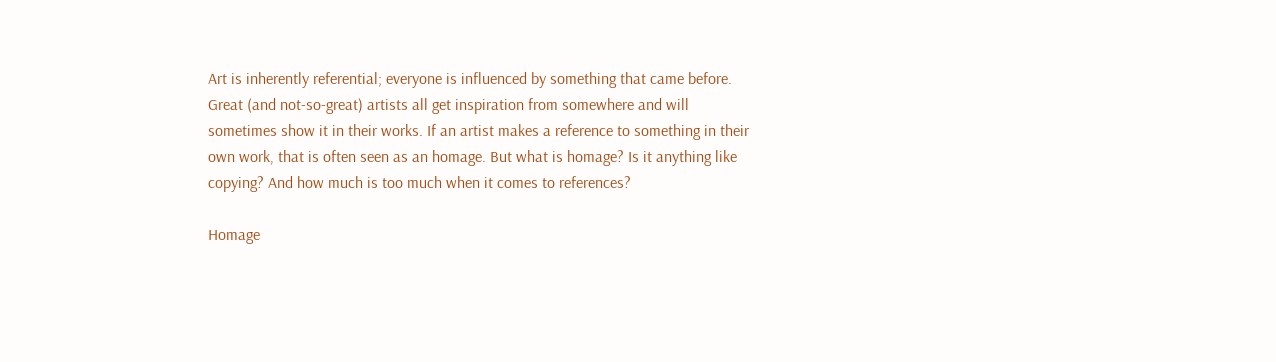Art is inherently referential; everyone is influenced by something that came before. Great (and not-so-great) artists all get inspiration from somewhere and will sometimes show it in their works. If an artist makes a reference to something in their own work, that is often seen as an homage. But what is homage? Is it anything like copying? And how much is too much when it comes to references?

Homage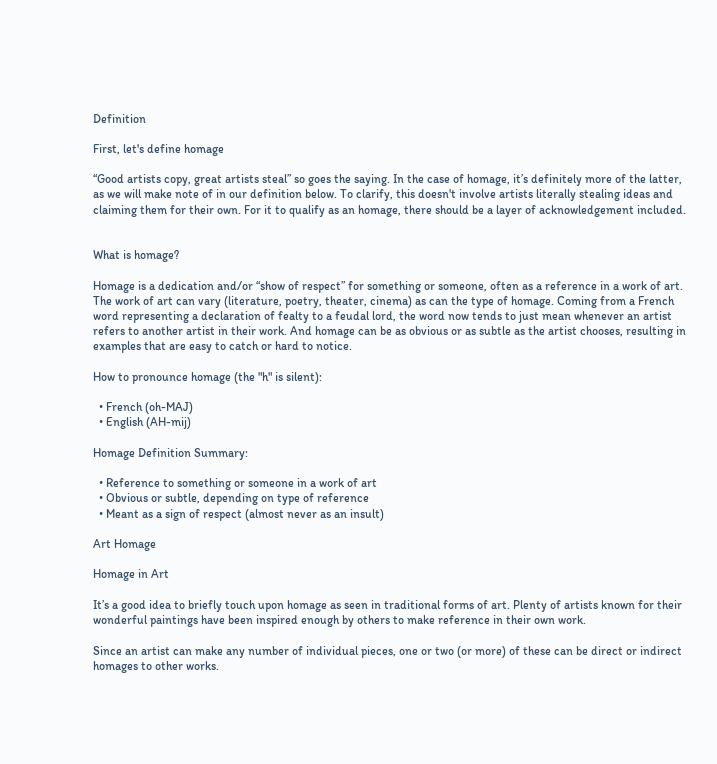Definition

First, let's define homage

“Good artists copy, great artists steal” so goes the saying. In the case of homage, it’s definitely more of the latter, as we will make note of in our definition below. To clarify, this doesn't involve artists literally stealing ideas and claiming them for their own. For it to qualify as an homage, there should be a layer of acknowledgement included.


What is homage?

Homage is a dedication and/or “show of respect” for something or someone, often as a reference in a work of art. The work of art can vary (literature, poetry, theater, cinema) as can the type of homage. Coming from a French word representing a declaration of fealty to a feudal lord, the word now tends to just mean whenever an artist refers to another artist in their work. And homage can be as obvious or as subtle as the artist chooses, resulting in examples that are easy to catch or hard to notice.

How to pronounce homage (the "h" is silent):

  • French (oh-MAJ)
  • English (AH-mij)

Homage Definition Summary:

  • Reference to something or someone in a work of art
  • Obvious or subtle, depending on type of reference
  • Meant as a sign of respect (almost never as an insult)

Art Homage

Homage in Art

It’s a good idea to briefly touch upon homage as seen in traditional forms of art. Plenty of artists known for their wonderful paintings have been inspired enough by others to make reference in their own work.

Since an artist can make any number of individual pieces, one or two (or more) of these can be direct or indirect homages to other works.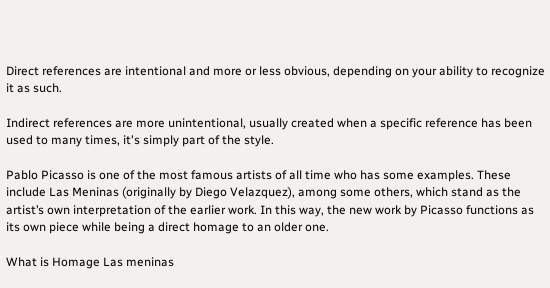Direct references are intentional and more or less obvious, depending on your ability to recognize it as such.

Indirect references are more unintentional, usually created when a specific reference has been used to many times, it's simply part of the style.

Pablo Picasso is one of the most famous artists of all time who has some examples. These include Las Meninas (originally by Diego Velazquez), among some others, which stand as the artist’s own interpretation of the earlier work. In this way, the new work by Picasso functions as its own piece while being a direct homage to an older one.

What is Homage Las meninas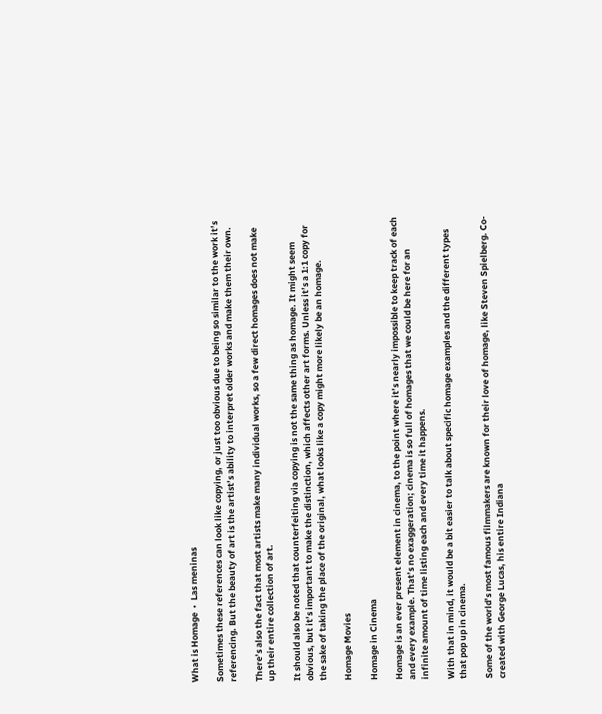What is Homage  •  Las meninas

Sometimes these references can look like copying, or just too obvious due to being so similar to the work it’s referencing. But the beauty of art is the artist’s ability to interpret older works and make them their own.

There’s also the fact that most artists make many individual works, so a few direct homages does not make up their entire collection of art.

It should also be noted that counterfeiting via copying is not the same thing as homage. It might seem obvious, but it’s important to make the distinction, which affects other art forms. Unless it’s a 1:1 copy for the sake of taking the place of the original, what looks like a copy might more likely be an homage.

Homage Movies

Homage in Cinema

Homage is an ever present element in cinema, to the point where it’s nearly impossible to keep track of each and every example. That’s no exaggeration; cinema is so full of homages that we could be here for an infinite amount of time listing each and every time it happens.

With that in mind, it would be a bit easier to talk about specific homage examples and the different types that pop up in cinema.

Some of the world’s most famous filmmakers are known for their love of homage, like Steven Spielberg. Co-created with George Lucas, his entire Indiana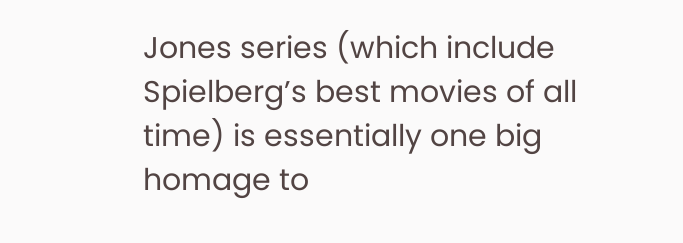Jones series (which include Spielberg’s best movies of all time) is essentially one big homage to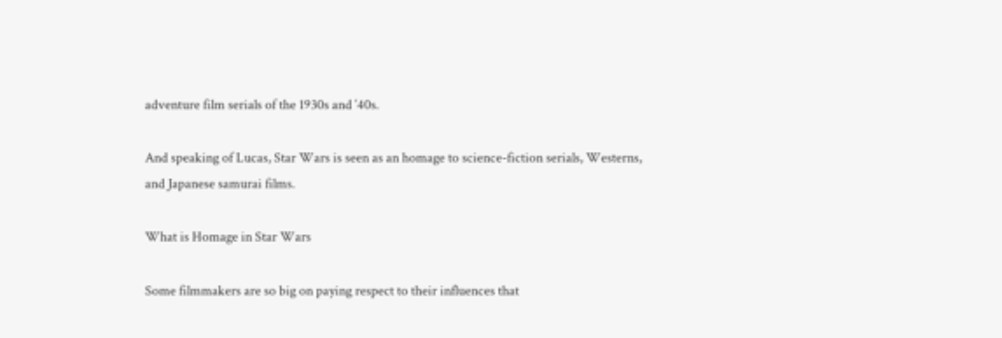adventure film serials of the 1930s and ‘40s.

And speaking of Lucas, Star Wars is seen as an homage to science-fiction serials, Westerns, and Japanese samurai films.

What is Homage in Star Wars

Some filmmakers are so big on paying respect to their influences that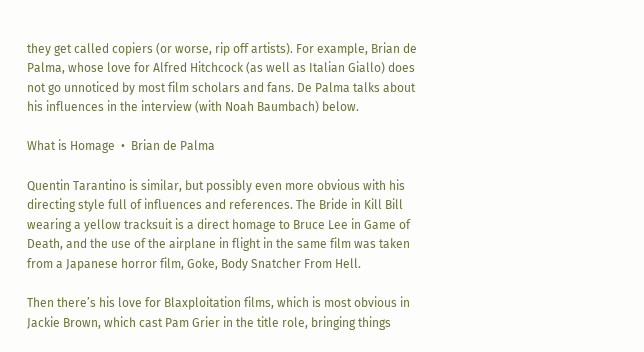they get called copiers (or worse, rip off artists). For example, Brian de Palma, whose love for Alfred Hitchcock (as well as Italian Giallo) does not go unnoticed by most film scholars and fans. De Palma talks about his influences in the interview (with Noah Baumbach) below.

What is Homage  •  Brian de Palma

Quentin Tarantino is similar, but possibly even more obvious with his directing style full of influences and references. The Bride in Kill Bill wearing a yellow tracksuit is a direct homage to Bruce Lee in Game of Death, and the use of the airplane in flight in the same film was taken from a Japanese horror film, Goke, Body Snatcher From Hell.

Then there’s his love for Blaxploitation films, which is most obvious in Jackie Brown, which cast Pam Grier in the title role, bringing things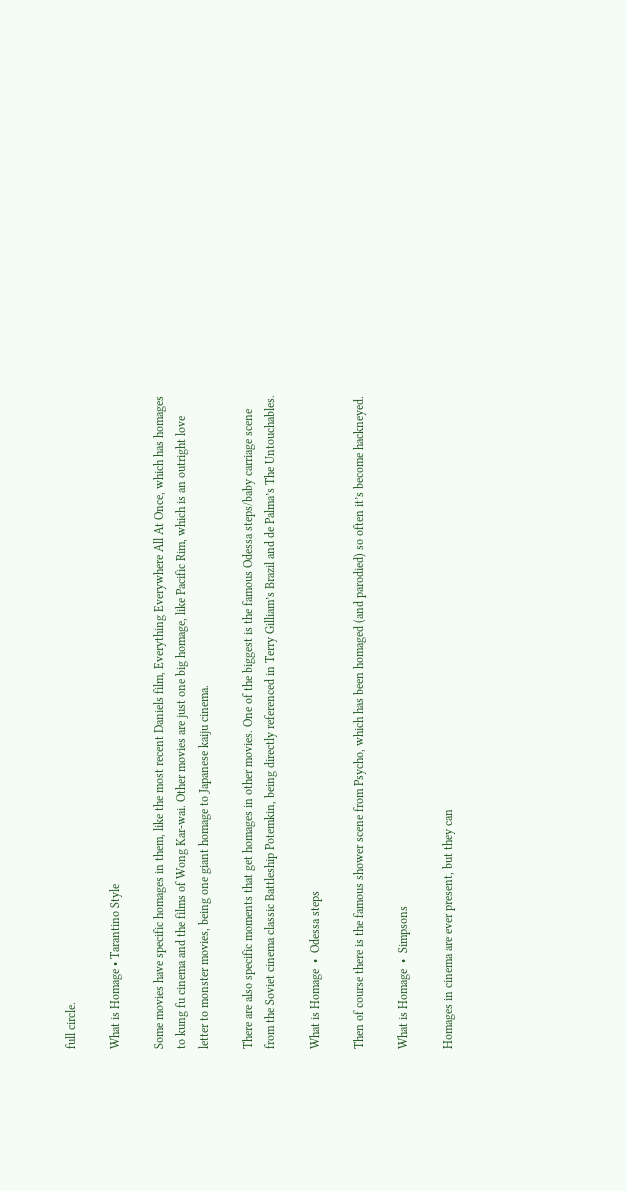full circle.

What is Homage • Tarantino Style

Some movies have specific homages in them, like the most recent Daniels film, Everything Everywhere All At Once, which has homages to kung fu cinema and the films of Wong Kar-wai. Other movies are just one big homage, like Pacific Rim, which is an outright love letter to monster movies, being one giant homage to Japanese kaiju cinema.

There are also specific moments that get homages in other movies. One of the biggest is the famous Odessa steps/baby carriage scene from the Soviet cinema classic Battleship Potemkin, being directly referenced in Terry Gilliam’s Brazil and de Palma’s The Untouchables.

What is Homage  •  Odessa steps

Then of course there is the famous shower scene from Psycho, which has been homaged (and parodied) so often it’s become hackneyed.

What is Homage  •  Simpsons

Homages in cinema are ever present, but they can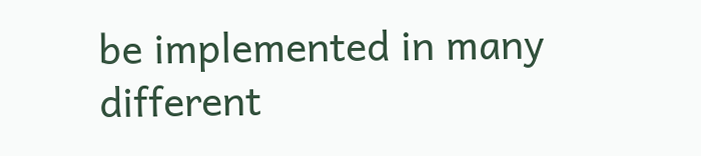be implemented in many different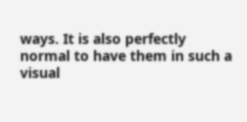ways. It is also perfectly normal to have them in such a visual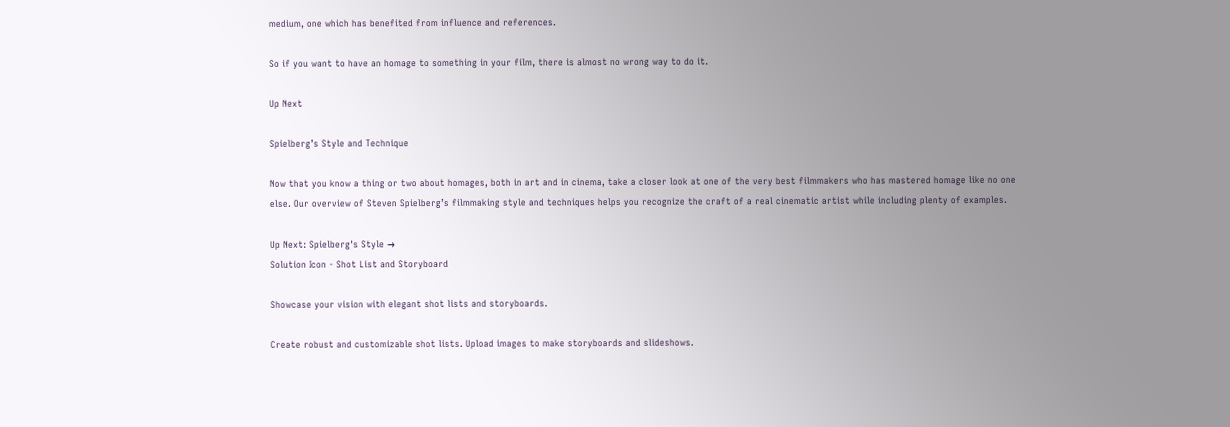medium, one which has benefited from influence and references.

So if you want to have an homage to something in your film, there is almost no wrong way to do it.

Up Next

Spielberg’s Style and Technique

Now that you know a thing or two about homages, both in art and in cinema, take a closer look at one of the very best filmmakers who has mastered homage like no one else. Our overview of Steven Spielberg’s filmmaking style and techniques helps you recognize the craft of a real cinematic artist while including plenty of examples.

Up Next: Spielberg's Style →
Solution Icon - Shot List and Storyboard

Showcase your vision with elegant shot lists and storyboards.

Create robust and customizable shot lists. Upload images to make storyboards and slideshows.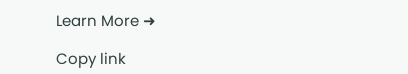Learn More ➜

Copy link